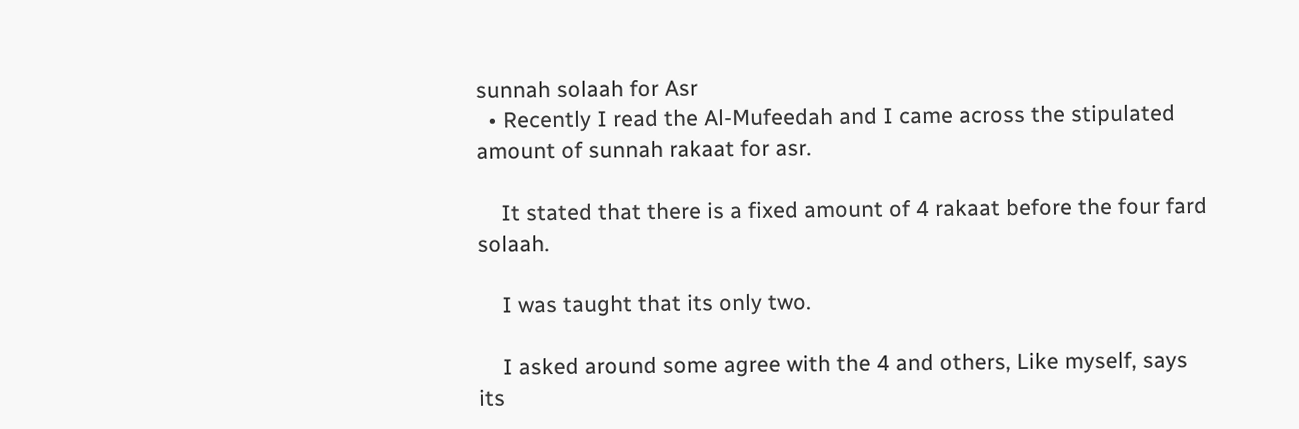sunnah solaah for Asr
  • Recently I read the Al-Mufeedah and I came across the stipulated amount of sunnah rakaat for asr.

    It stated that there is a fixed amount of 4 rakaat before the four fard solaah.

    I was taught that its only two.

    I asked around some agree with the 4 and others, Like myself, says its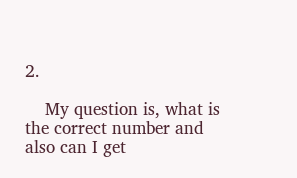2.

    My question is, what is the correct number and also can I get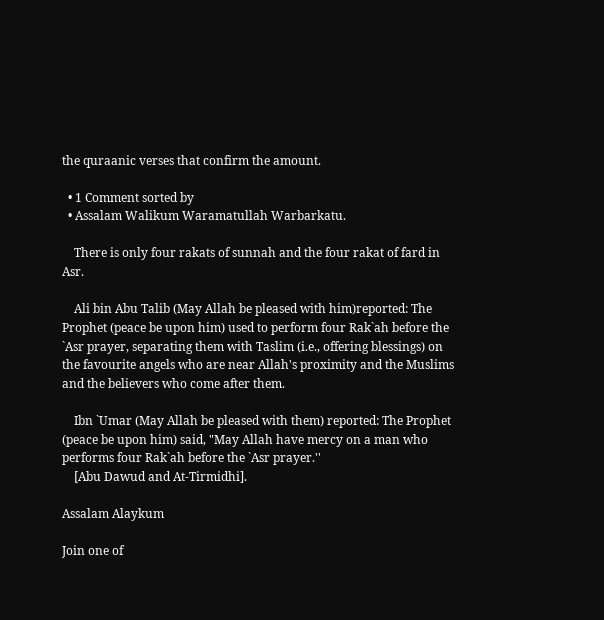the quraanic verses that confirm the amount.

  • 1 Comment sorted by
  • Assalam Walikum Waramatullah Warbarkatu.

    There is only four rakats of sunnah and the four rakat of fard in Asr.

    Ali bin Abu Talib (May Allah be pleased with him)reported: The Prophet (peace be upon him) used to perform four Rak`ah before the `Asr prayer, separating them with Taslim (i.e., offering blessings) on the favourite angels who are near Allah's proximity and the Muslims and the believers who come after them.

    Ibn `Umar (May Allah be pleased with them) reported: The Prophet (peace be upon him) said, "May Allah have mercy on a man who performs four Rak`ah before the `Asr prayer.''
    [Abu Dawud and At-Tirmidhi].

Assalam Alaykum

Join one of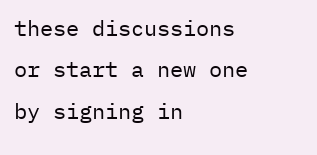these discussions or start a new one by signing in